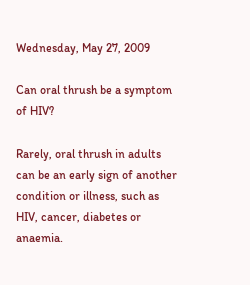Wednesday, May 27, 2009

Can oral thrush be a symptom of HIV?

Rarely, oral thrush in adults can be an early sign of another condition or illness, such as HIV, cancer, diabetes or anaemia.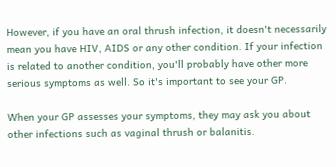However, if you have an oral thrush infection, it doesn't necessarily mean you have HIV, AIDS or any other condition. If your infection is related to another condition, you'll probably have other more serious symptoms as well. So it's important to see your GP.

When your GP assesses your symptoms, they may ask you about other infections such as vaginal thrush or balanitis.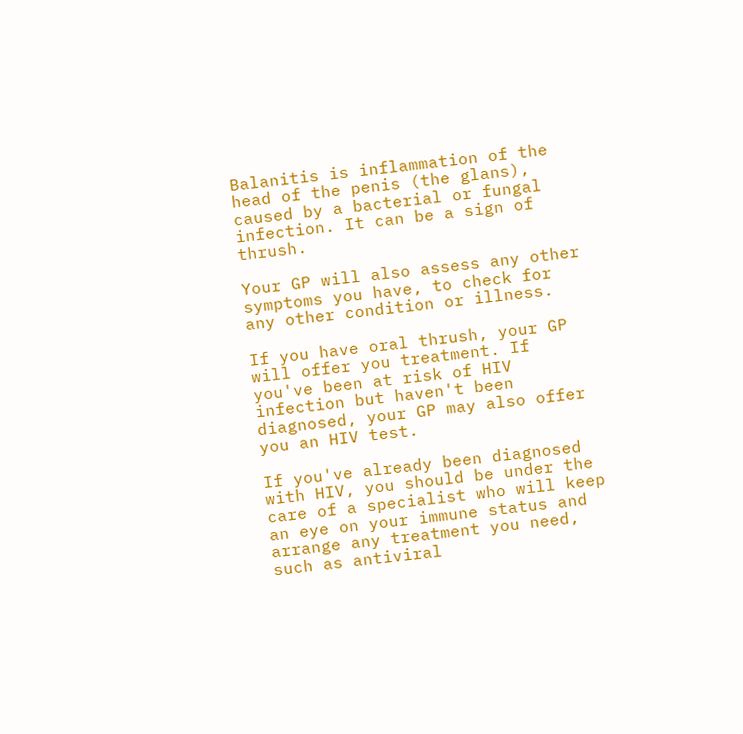Balanitis is inflammation of the head of the penis (the glans), caused by a bacterial or fungal infection. It can be a sign of thrush.

Your GP will also assess any other symptoms you have, to check for any other condition or illness.

If you have oral thrush, your GP will offer you treatment. If you've been at risk of HIV infection but haven't been diagnosed, your GP may also offer you an HIV test.

If you've already been diagnosed with HIV, you should be under the care of a specialist who will keep an eye on your immune status and arrange any treatment you need, such as antiviral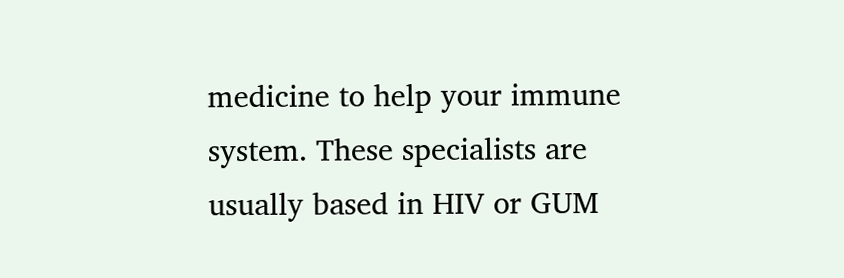medicine to help your immune system. These specialists are usually based in HIV or GUM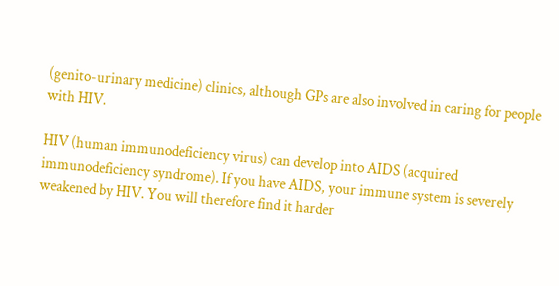(genito-urinary medicine) clinics, although GPs are also involved in caring for people with HIV.

HIV (human immunodeficiency virus) can develop into AIDS (acquired immunodeficiency syndrome). If you have AIDS, your immune system is severely weakened by HIV. You will therefore find it harder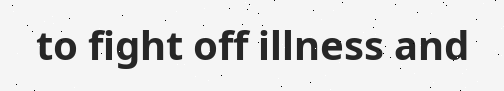to fight off illness and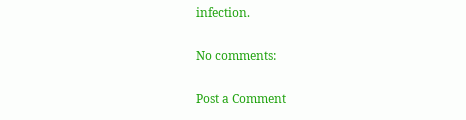infection.

No comments:

Post a Comment